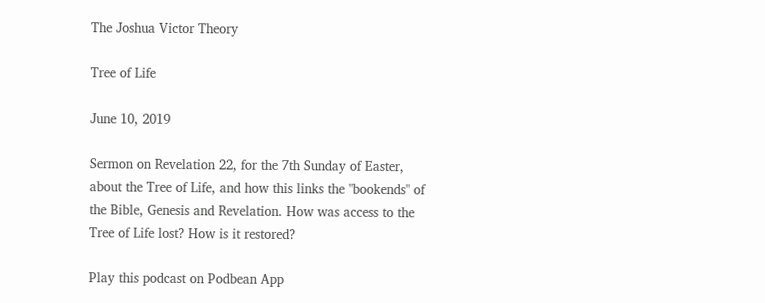The Joshua Victor Theory

Tree of Life

June 10, 2019

Sermon on Revelation 22, for the 7th Sunday of Easter, about the Tree of Life, and how this links the "bookends" of the Bible, Genesis and Revelation. How was access to the Tree of Life lost? How is it restored?

Play this podcast on Podbean App